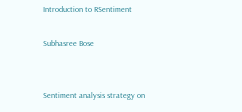Introduction to RSentiment

Subhasree Bose


Sentiment analysis strategy on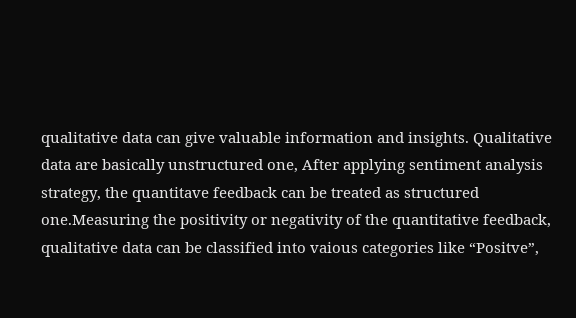qualitative data can give valuable information and insights. Qualitative data are basically unstructured one, After applying sentiment analysis strategy, the quantitave feedback can be treated as structured one.Measuring the positivity or negativity of the quantitative feedback, qualitative data can be classified into vaious categories like “Positve”,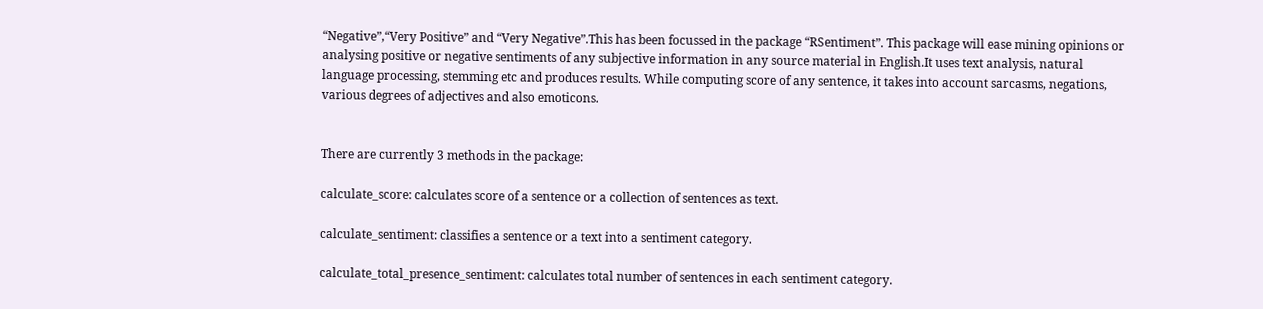“Negative”,“Very Positive” and “Very Negative”.This has been focussed in the package “RSentiment”. This package will ease mining opinions or analysing positive or negative sentiments of any subjective information in any source material in English.It uses text analysis, natural language processing, stemming etc and produces results. While computing score of any sentence, it takes into account sarcasms, negations, various degrees of adjectives and also emoticons.


There are currently 3 methods in the package:

calculate_score: calculates score of a sentence or a collection of sentences as text.

calculate_sentiment: classifies a sentence or a text into a sentiment category.

calculate_total_presence_sentiment: calculates total number of sentences in each sentiment category.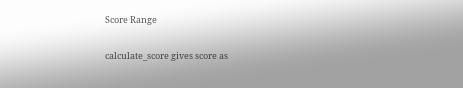Score Range

calculate_score gives score as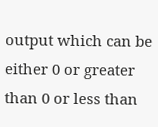output which can be either 0 or greater than 0 or less than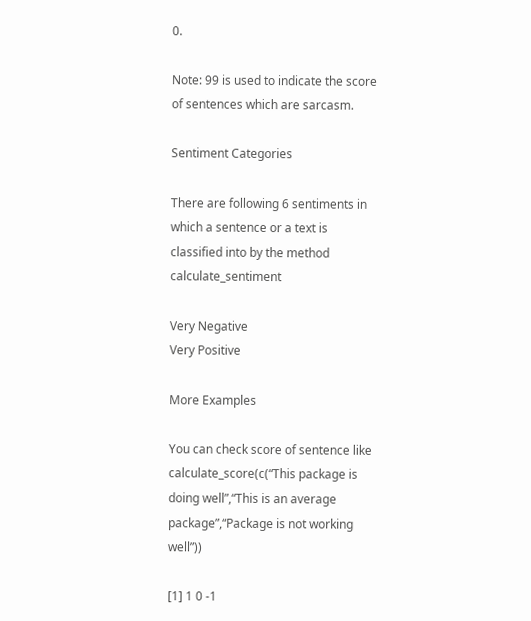0.

Note: 99 is used to indicate the score of sentences which are sarcasm.

Sentiment Categories

There are following 6 sentiments in which a sentence or a text is classified into by the method calculate_sentiment

Very Negative
Very Positive

More Examples

You can check score of sentence like calculate_score(c(“This package is doing well”,“This is an average package”,“Package is not working well”))

[1] 1 0 -1